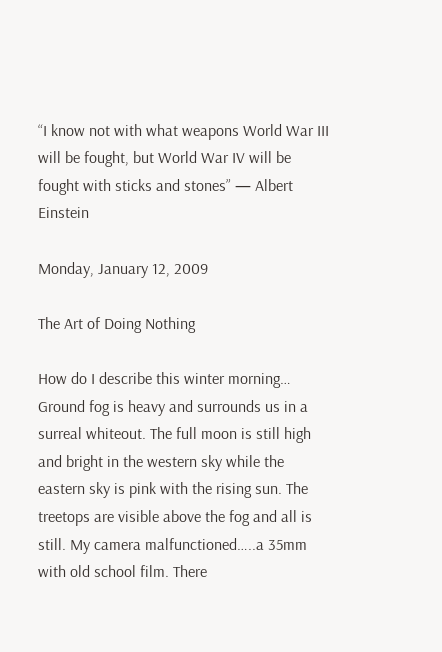“I know not with what weapons World War III will be fought, but World War IV will be fought with sticks and stones” — Albert Einstein

Monday, January 12, 2009

The Art of Doing Nothing

How do I describe this winter morning… Ground fog is heavy and surrounds us in a surreal whiteout. The full moon is still high and bright in the western sky while the eastern sky is pink with the rising sun. The treetops are visible above the fog and all is still. My camera malfunctioned…..a 35mm with old school film. There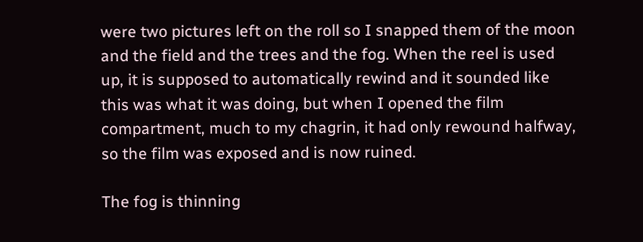were two pictures left on the roll so I snapped them of the moon and the field and the trees and the fog. When the reel is used up, it is supposed to automatically rewind and it sounded like this was what it was doing, but when I opened the film compartment, much to my chagrin, it had only rewound halfway, so the film was exposed and is now ruined.

The fog is thinning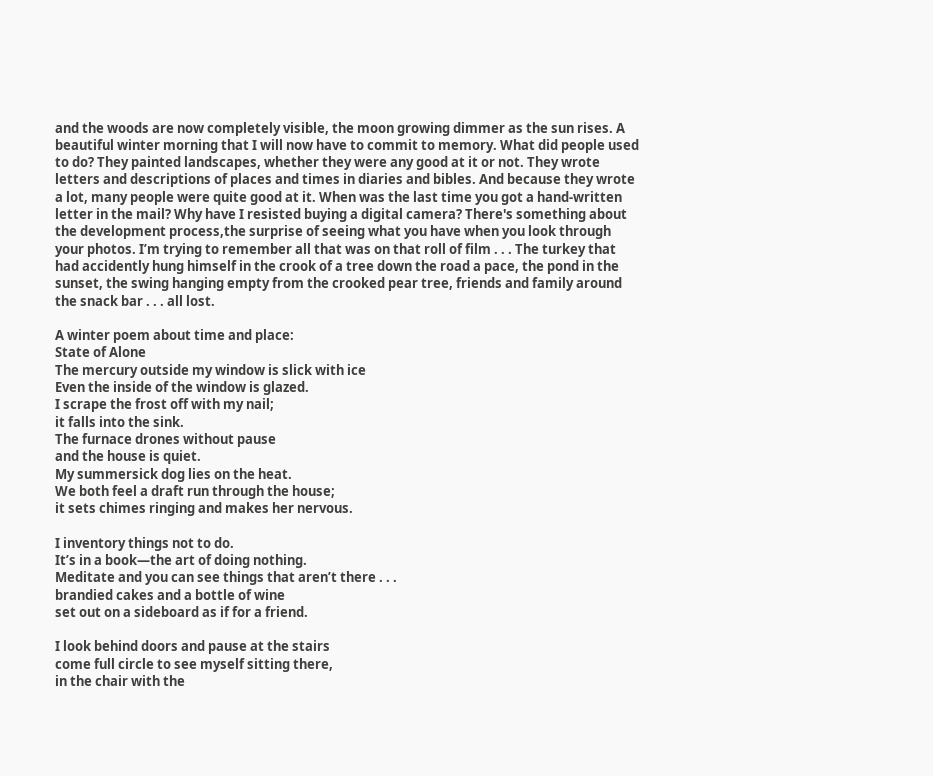and the woods are now completely visible, the moon growing dimmer as the sun rises. A beautiful winter morning that I will now have to commit to memory. What did people used to do? They painted landscapes, whether they were any good at it or not. They wrote letters and descriptions of places and times in diaries and bibles. And because they wrote a lot, many people were quite good at it. When was the last time you got a hand-written letter in the mail? Why have I resisted buying a digital camera? There's something about the development process,the surprise of seeing what you have when you look through your photos. I’m trying to remember all that was on that roll of film . . . The turkey that had accidently hung himself in the crook of a tree down the road a pace, the pond in the sunset, the swing hanging empty from the crooked pear tree, friends and family around the snack bar . . . all lost.

A winter poem about time and place:
State of Alone
The mercury outside my window is slick with ice
Even the inside of the window is glazed.
I scrape the frost off with my nail;
it falls into the sink.
The furnace drones without pause
and the house is quiet.
My summersick dog lies on the heat.
We both feel a draft run through the house;
it sets chimes ringing and makes her nervous.

I inventory things not to do.
It’s in a book—the art of doing nothing.
Meditate and you can see things that aren’t there . . .
brandied cakes and a bottle of wine
set out on a sideboard as if for a friend.

I look behind doors and pause at the stairs
come full circle to see myself sitting there,
in the chair with the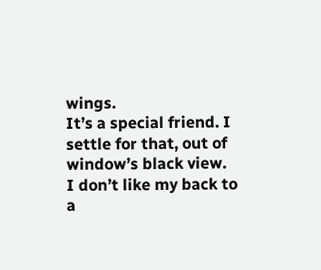wings.
It’s a special friend. I settle for that, out of window’s black view.
I don’t like my back to a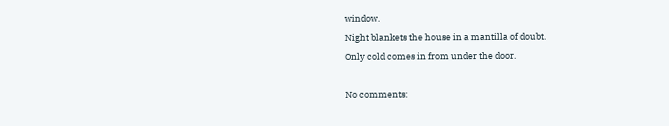window.
Night blankets the house in a mantilla of doubt.
Only cold comes in from under the door.

No comments: